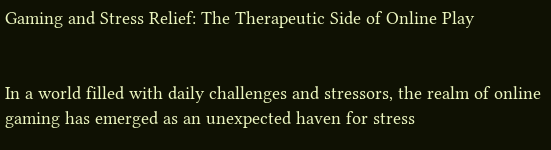Gaming and Stress Relief: The Therapeutic Side of Online Play


In a world filled with daily challenges and stressors, the realm of online gaming has emerged as an unexpected haven for stress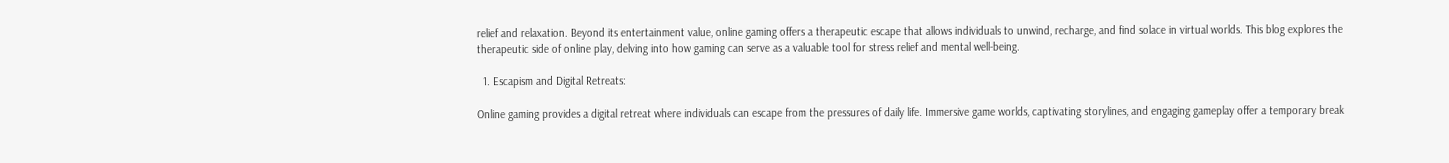relief and relaxation. Beyond its entertainment value, online gaming offers a therapeutic escape that allows individuals to unwind, recharge, and find solace in virtual worlds. This blog explores the therapeutic side of online play, delving into how gaming can serve as a valuable tool for stress relief and mental well-being.

  1. Escapism and Digital Retreats:

Online gaming provides a digital retreat where individuals can escape from the pressures of daily life. Immersive game worlds, captivating storylines, and engaging gameplay offer a temporary break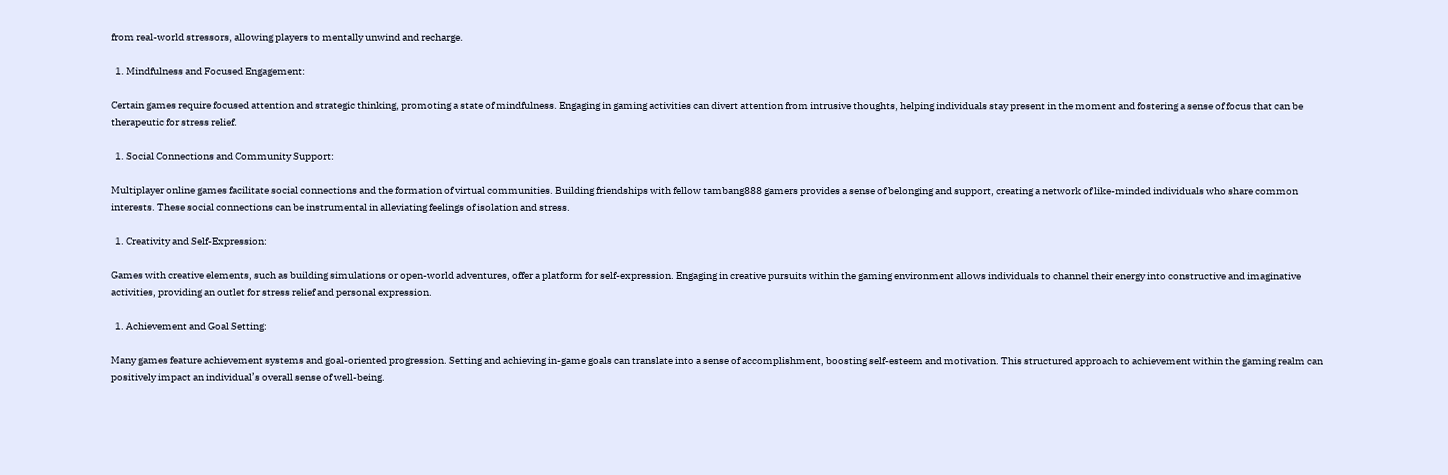from real-world stressors, allowing players to mentally unwind and recharge.

  1. Mindfulness and Focused Engagement:

Certain games require focused attention and strategic thinking, promoting a state of mindfulness. Engaging in gaming activities can divert attention from intrusive thoughts, helping individuals stay present in the moment and fostering a sense of focus that can be therapeutic for stress relief.

  1. Social Connections and Community Support:

Multiplayer online games facilitate social connections and the formation of virtual communities. Building friendships with fellow tambang888 gamers provides a sense of belonging and support, creating a network of like-minded individuals who share common interests. These social connections can be instrumental in alleviating feelings of isolation and stress.

  1. Creativity and Self-Expression:

Games with creative elements, such as building simulations or open-world adventures, offer a platform for self-expression. Engaging in creative pursuits within the gaming environment allows individuals to channel their energy into constructive and imaginative activities, providing an outlet for stress relief and personal expression.

  1. Achievement and Goal Setting:

Many games feature achievement systems and goal-oriented progression. Setting and achieving in-game goals can translate into a sense of accomplishment, boosting self-esteem and motivation. This structured approach to achievement within the gaming realm can positively impact an individual’s overall sense of well-being.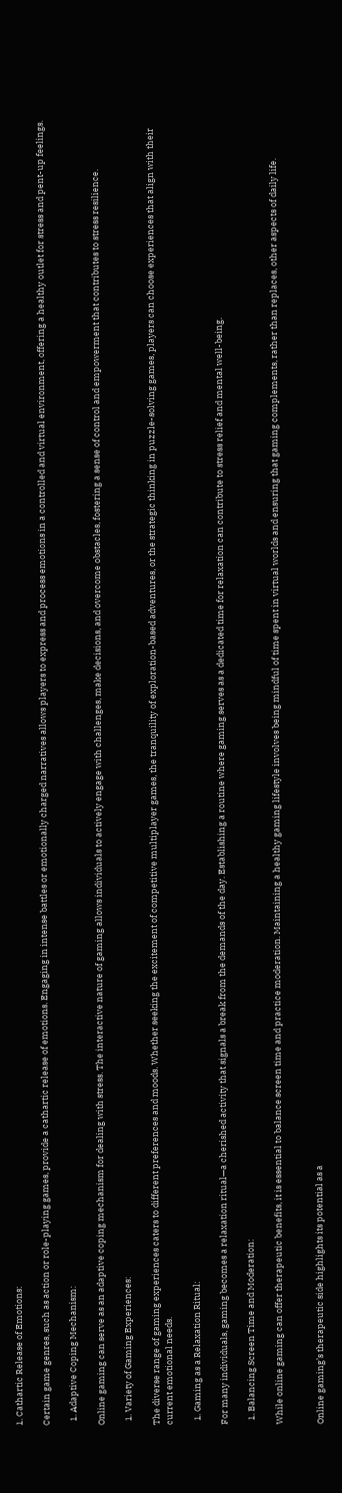1. Cathartic Release of Emotions:

Certain game genres, such as action or role-playing games, provide a cathartic release of emotions. Engaging in intense battles or emotionally charged narratives allows players to express and process emotions in a controlled and virtual environment, offering a healthy outlet for stress and pent-up feelings.

  1. Adaptive Coping Mechanism:

Online gaming can serve as an adaptive coping mechanism for dealing with stress. The interactive nature of gaming allows individuals to actively engage with challenges, make decisions, and overcome obstacles, fostering a sense of control and empowerment that contributes to stress resilience.

  1. Variety of Gaming Experiences:

The diverse range of gaming experiences caters to different preferences and moods. Whether seeking the excitement of competitive multiplayer games, the tranquility of exploration-based adventures, or the strategic thinking in puzzle-solving games, players can choose experiences that align with their current emotional needs.

  1. Gaming as a Relaxation Ritual:

For many individuals, gaming becomes a relaxation ritual—a cherished activity that signals a break from the demands of the day. Establishing a routine where gaming serves as a dedicated time for relaxation can contribute to stress relief and mental well-being.

  1. Balancing Screen Time and Moderation:

While online gaming can offer therapeutic benefits, it is essential to balance screen time and practice moderation. Maintaining a healthy gaming lifestyle involves being mindful of time spent in virtual worlds and ensuring that gaming complements, rather than replaces, other aspects of daily life.


Online gaming’s therapeutic side highlights its potential as a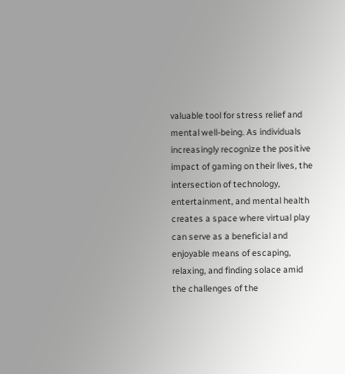valuable tool for stress relief and mental well-being. As individuals increasingly recognize the positive impact of gaming on their lives, the intersection of technology, entertainment, and mental health creates a space where virtual play can serve as a beneficial and enjoyable means of escaping, relaxing, and finding solace amid the challenges of the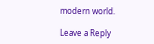modern world.

Leave a Reply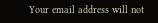Your email address will not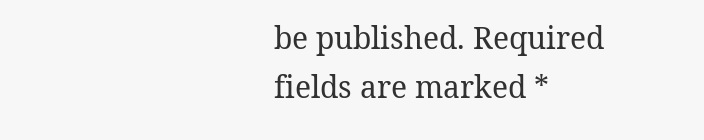be published. Required fields are marked *